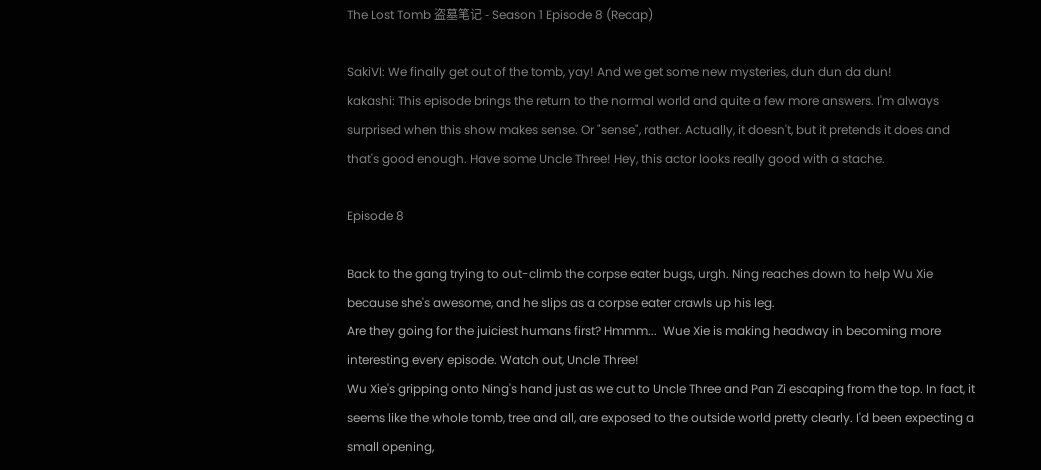The Lost Tomb 盗墓笔记 - Season 1 Episode 8 (Recap)

SakiVI: We finally get out of the tomb, yay! And we get some new mysteries, dun dun da dun!
kakashi: This episode brings the return to the normal world and quite a few more answers. I'm always surprised when this show makes sense. Or "sense", rather. Actually, it doesn't, but it pretends it does and that's good enough. Have some Uncle Three! Hey, this actor looks really good with a stache.

Episode 8

Back to the gang trying to out-climb the corpse eater bugs, urgh. Ning reaches down to help Wu Xie because she's awesome, and he slips as a corpse eater crawls up his leg.
Are they going for the juiciest humans first? Hmmm...  Wue Xie is making headway in becoming more interesting every episode. Watch out, Uncle Three!
Wu Xie's gripping onto Ning's hand just as we cut to Uncle Three and Pan Zi escaping from the top. In fact, it seems like the whole tomb, tree and all, are exposed to the outside world pretty clearly. I'd been expecting a small opening,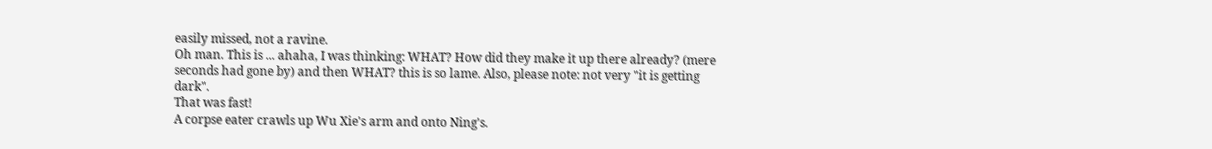easily missed, not a ravine.
Oh man. This is ... ahaha, I was thinking: WHAT? How did they make it up there already? (mere seconds had gone by) and then WHAT? this is so lame. Also, please note: not very "it is getting dark".
That was fast!
A corpse eater crawls up Wu Xie's arm and onto Ning's.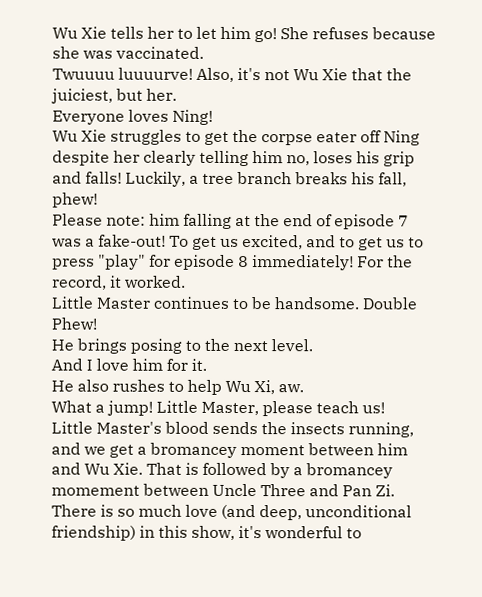Wu Xie tells her to let him go! She refuses because she was vaccinated.
Twuuuu luuuurve! Also, it's not Wu Xie that the juiciest, but her.
Everyone loves Ning!
Wu Xie struggles to get the corpse eater off Ning despite her clearly telling him no, loses his grip and falls! Luckily, a tree branch breaks his fall, phew!
Please note: him falling at the end of episode 7 was a fake-out! To get us excited, and to get us to press "play" for episode 8 immediately! For the record, it worked.
Little Master continues to be handsome. Double Phew!
He brings posing to the next level.
And I love him for it.
He also rushes to help Wu Xi, aw.
What a jump! Little Master, please teach us!
Little Master's blood sends the insects running, and we get a bromancey moment between him and Wu Xie. That is followed by a bromancey momement between Uncle Three and Pan Zi.
There is so much love (and deep, unconditional friendship) in this show, it's wonderful to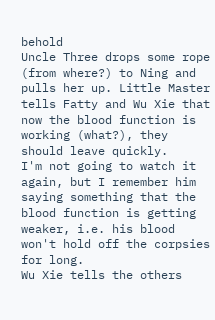behold
Uncle Three drops some rope (from where?) to Ning and pulls her up. Little Master tells Fatty and Wu Xie that now the blood function is working (what?), they should leave quickly.
I'm not going to watch it again, but I remember him saying something that the blood function is getting weaker, i.e. his blood won't hold off the corpsies for long.
Wu Xie tells the others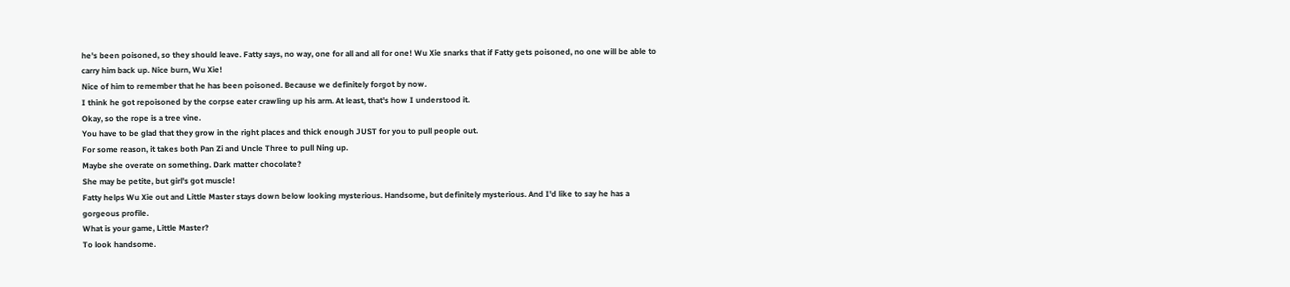he's been poisoned, so they should leave. Fatty says, no way, one for all and all for one! Wu Xie snarks that if Fatty gets poisoned, no one will be able to carry him back up. Nice burn, Wu Xie!
Nice of him to remember that he has been poisoned. Because we definitely forgot by now.
I think he got repoisoned by the corpse eater crawling up his arm. At least, that's how I understood it.
Okay, so the rope is a tree vine.
You have to be glad that they grow in the right places and thick enough JUST for you to pull people out.
For some reason, it takes both Pan Zi and Uncle Three to pull Ning up.
Maybe she overate on something. Dark matter chocolate?
She may be petite, but girl's got muscle!
Fatty helps Wu Xie out and Little Master stays down below looking mysterious. Handsome, but definitely mysterious. And I'd like to say he has a gorgeous profile.
What is your game, Little Master?
To look handsome.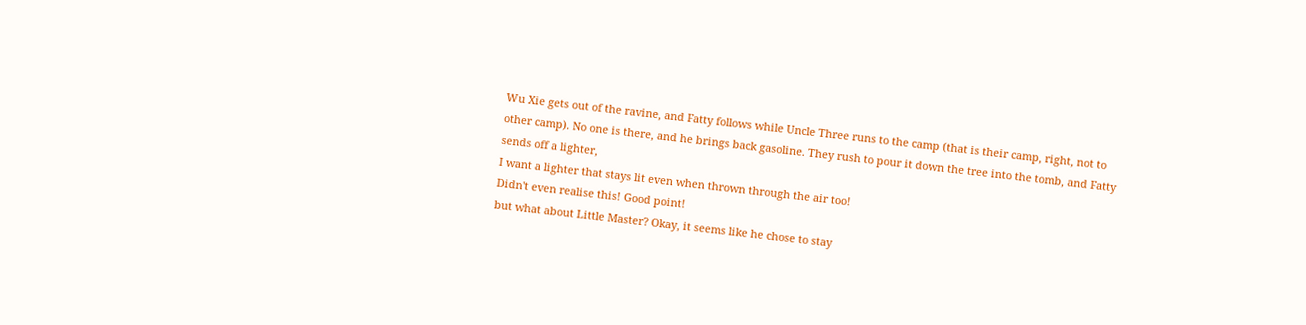Wu Xie gets out of the ravine, and Fatty follows while Uncle Three runs to the camp (that is their camp, right, not to other camp). No one is there, and he brings back gasoline. They rush to pour it down the tree into the tomb, and Fatty sends off a lighter,
I want a lighter that stays lit even when thrown through the air too!
Didn't even realise this! Good point!
but what about Little Master? Okay, it seems like he chose to stay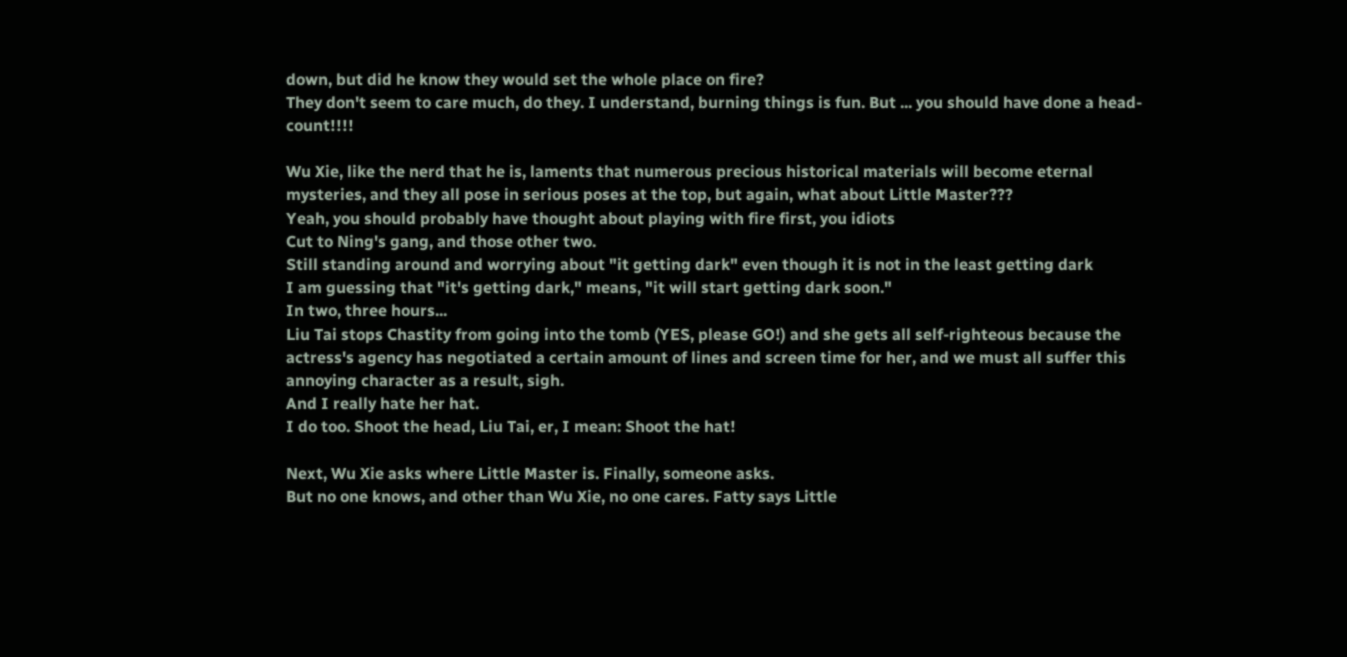down, but did he know they would set the whole place on fire?
They don't seem to care much, do they. I understand, burning things is fun. But ... you should have done a head-count!!!!

Wu Xie, like the nerd that he is, laments that numerous precious historical materials will become eternal mysteries, and they all pose in serious poses at the top, but again, what about Little Master???
Yeah, you should probably have thought about playing with fire first, you idiots
Cut to Ning's gang, and those other two.
Still standing around and worrying about "it getting dark" even though it is not in the least getting dark
I am guessing that "it's getting dark," means, "it will start getting dark soon."
In two, three hours...
Liu Tai stops Chastity from going into the tomb (YES, please GO!) and she gets all self-righteous because the actress's agency has negotiated a certain amount of lines and screen time for her, and we must all suffer this annoying character as a result, sigh.
And I really hate her hat.
I do too. Shoot the head, Liu Tai, er, I mean: Shoot the hat!

Next, Wu Xie asks where Little Master is. Finally, someone asks.
But no one knows, and other than Wu Xie, no one cares. Fatty says Little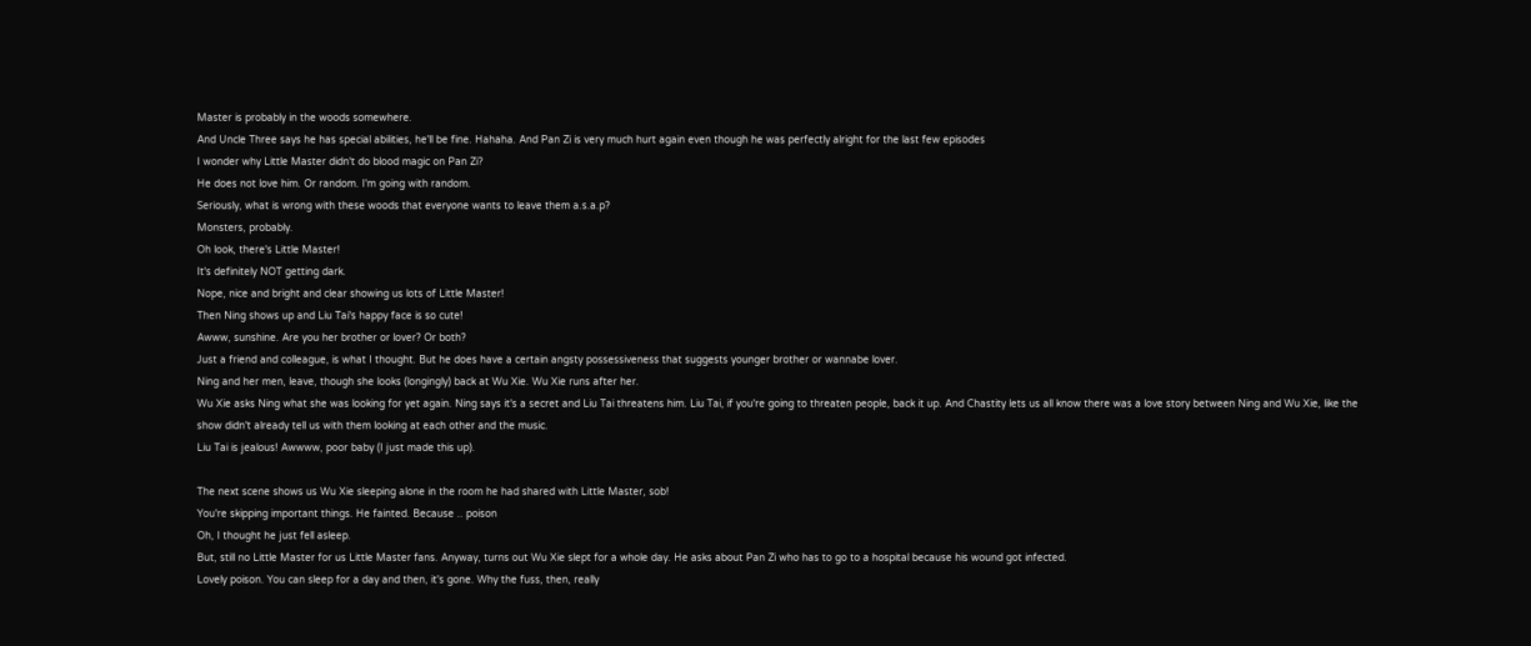Master is probably in the woods somewhere.
And Uncle Three says he has special abilities, he'll be fine. Hahaha. And Pan Zi is very much hurt again even though he was perfectly alright for the last few episodes
I wonder why Little Master didn't do blood magic on Pan Zi?
He does not love him. Or random. I'm going with random.
Seriously, what is wrong with these woods that everyone wants to leave them a.s.a.p?
Monsters, probably.
Oh look, there's Little Master!
It's definitely NOT getting dark.
Nope, nice and bright and clear showing us lots of Little Master!
Then Ning shows up and Liu Tai's happy face is so cute!
Awww, sunshine. Are you her brother or lover? Or both?
Just a friend and colleague, is what I thought. But he does have a certain angsty possessiveness that suggests younger brother or wannabe lover.
Ning and her men, leave, though she looks (longingly) back at Wu Xie. Wu Xie runs after her.
Wu Xie asks Ning what she was looking for yet again. Ning says it's a secret and Liu Tai threatens him. Liu Tai, if you're going to threaten people, back it up. And Chastity lets us all know there was a love story between Ning and Wu Xie, like the show didn't already tell us with them looking at each other and the music.
Liu Tai is jealous! Awwww, poor baby (I just made this up).

The next scene shows us Wu Xie sleeping alone in the room he had shared with Little Master, sob!
You're skipping important things. He fainted. Because .. poison
Oh, I thought he just fell asleep.
But, still no Little Master for us Little Master fans. Anyway, turns out Wu Xie slept for a whole day. He asks about Pan Zi who has to go to a hospital because his wound got infected.
Lovely poison. You can sleep for a day and then, it's gone. Why the fuss, then, really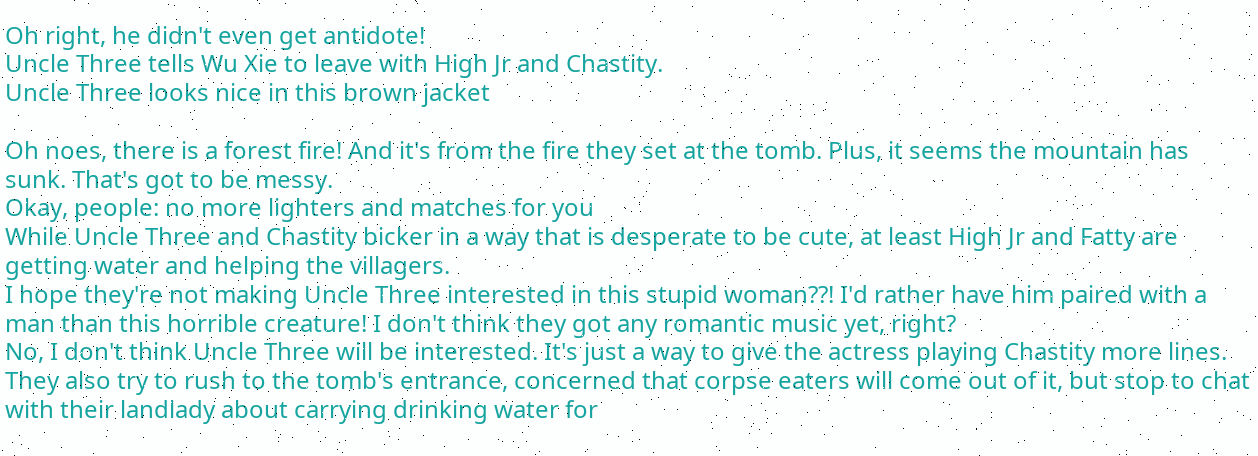Oh right, he didn't even get antidote!
Uncle Three tells Wu Xie to leave with High Jr and Chastity.
Uncle Three looks nice in this brown jacket

Oh noes, there is a forest fire! And it's from the fire they set at the tomb. Plus, it seems the mountain has sunk. That's got to be messy.
Okay, people: no more lighters and matches for you
While Uncle Three and Chastity bicker in a way that is desperate to be cute, at least High Jr and Fatty are getting water and helping the villagers.
I hope they're not making Uncle Three interested in this stupid woman??! I'd rather have him paired with a man than this horrible creature! I don't think they got any romantic music yet, right?
No, I don't think Uncle Three will be interested. It's just a way to give the actress playing Chastity more lines.
They also try to rush to the tomb's entrance, concerned that corpse eaters will come out of it, but stop to chat with their landlady about carrying drinking water for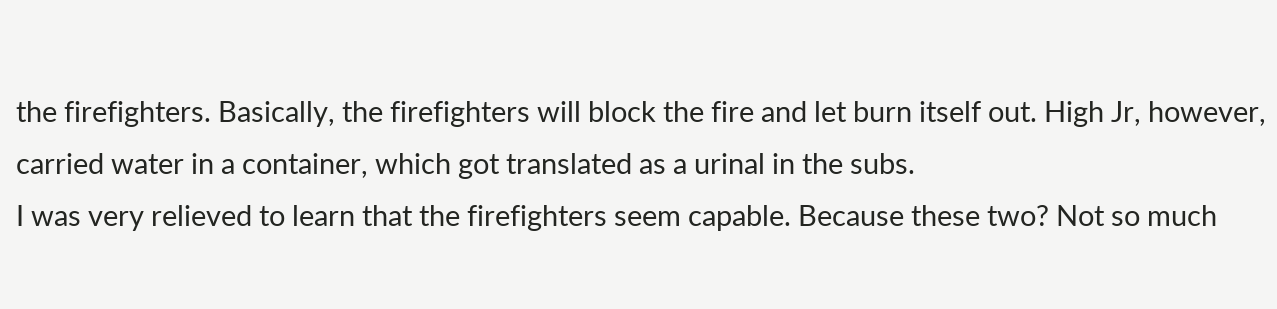the firefighters. Basically, the firefighters will block the fire and let burn itself out. High Jr, however, carried water in a container, which got translated as a urinal in the subs.
I was very relieved to learn that the firefighters seem capable. Because these two? Not so much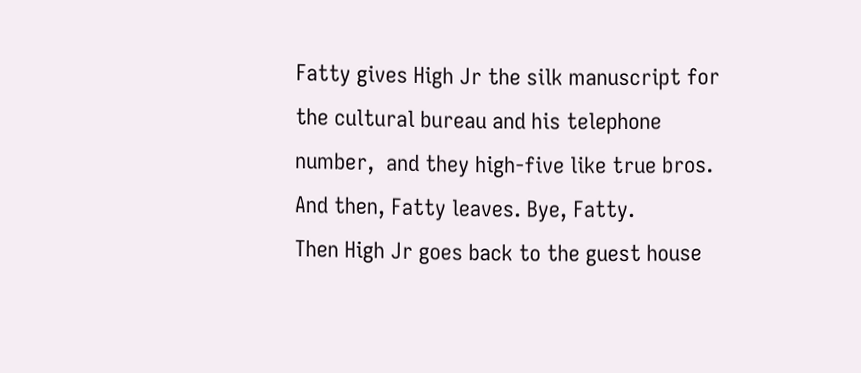Fatty gives High Jr the silk manuscript for the cultural bureau and his telephone number,  and they high-five like true bros.
And then, Fatty leaves. Bye, Fatty.
Then High Jr goes back to the guest house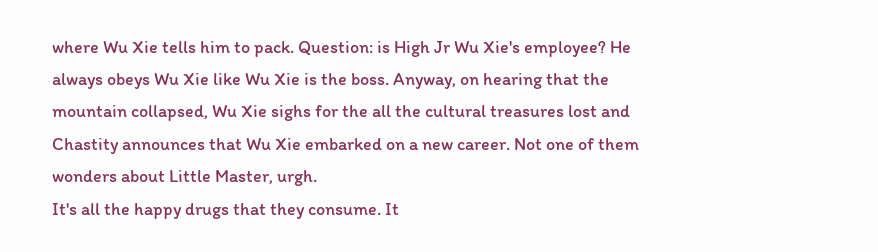where Wu Xie tells him to pack. Question: is High Jr Wu Xie's employee? He always obeys Wu Xie like Wu Xie is the boss. Anyway, on hearing that the mountain collapsed, Wu Xie sighs for the all the cultural treasures lost and Chastity announces that Wu Xie embarked on a new career. Not one of them wonders about Little Master, urgh.
It's all the happy drugs that they consume. It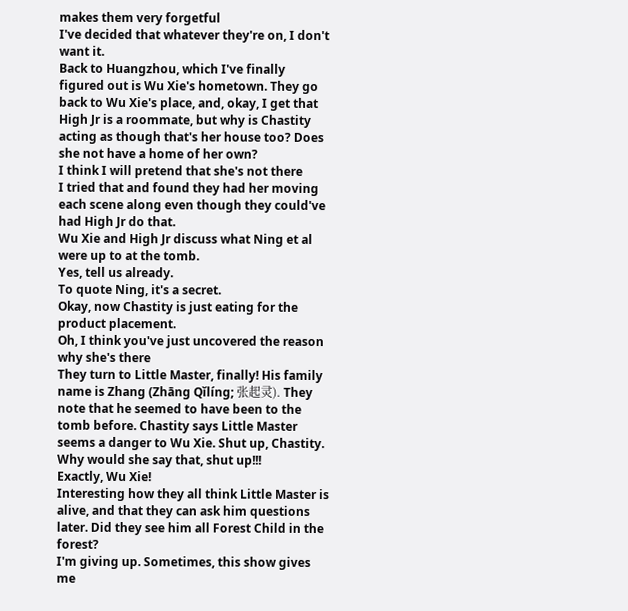makes them very forgetful
I've decided that whatever they're on, I don't want it.
Back to Huangzhou, which I've finally figured out is Wu Xie's hometown. They go back to Wu Xie's place, and, okay, I get that High Jr is a roommate, but why is Chastity acting as though that's her house too? Does she not have a home of her own?
I think I will pretend that she's not there
I tried that and found they had her moving each scene along even though they could've had High Jr do that.
Wu Xie and High Jr discuss what Ning et al were up to at the tomb.
Yes, tell us already.
To quote Ning, it's a secret.
Okay, now Chastity is just eating for the product placement.
Oh, I think you've just uncovered the reason why she's there
They turn to Little Master, finally! His family name is Zhang (Zhāng Qǐlíng; 张起灵). They note that he seemed to have been to the tomb before. Chastity says Little Master seems a danger to Wu Xie. Shut up, Chastity.
Why would she say that, shut up!!!
Exactly, Wu Xie!
Interesting how they all think Little Master is alive, and that they can ask him questions later. Did they see him all Forest Child in the forest?
I'm giving up. Sometimes, this show gives me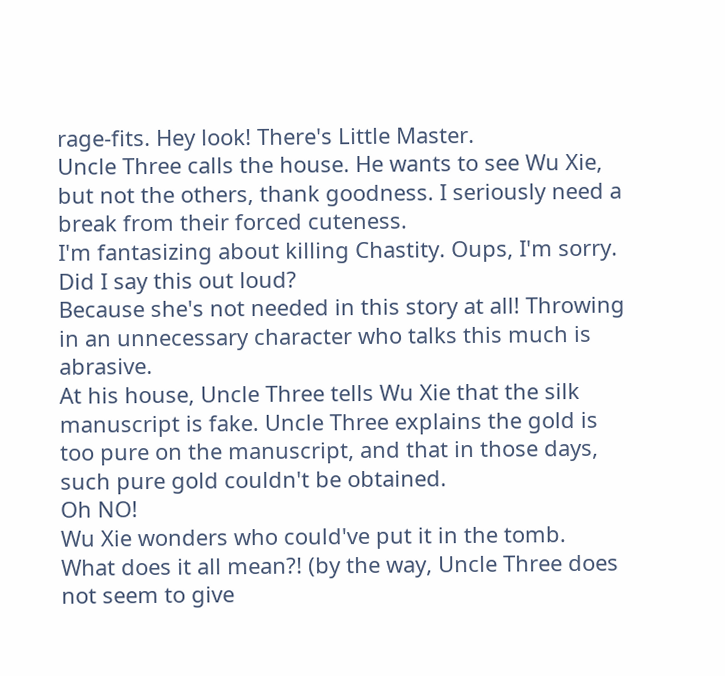rage-fits. Hey look! There's Little Master.
Uncle Three calls the house. He wants to see Wu Xie, but not the others, thank goodness. I seriously need a break from their forced cuteness.
I'm fantasizing about killing Chastity. Oups, I'm sorry. Did I say this out loud?
Because she's not needed in this story at all! Throwing in an unnecessary character who talks this much is abrasive.
At his house, Uncle Three tells Wu Xie that the silk manuscript is fake. Uncle Three explains the gold is too pure on the manuscript, and that in those days, such pure gold couldn't be obtained.
Oh NO!
Wu Xie wonders who could've put it in the tomb.
What does it all mean?! (by the way, Uncle Three does not seem to give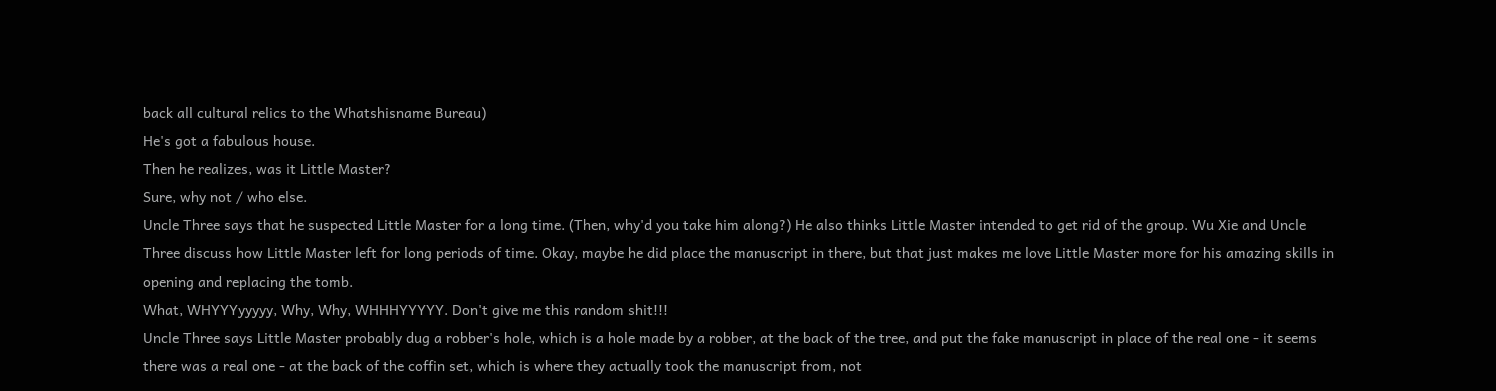back all cultural relics to the Whatshisname Bureau)
He's got a fabulous house.
Then he realizes, was it Little Master?
Sure, why not / who else.
Uncle Three says that he suspected Little Master for a long time. (Then, why'd you take him along?) He also thinks Little Master intended to get rid of the group. Wu Xie and Uncle Three discuss how Little Master left for long periods of time. Okay, maybe he did place the manuscript in there, but that just makes me love Little Master more for his amazing skills in opening and replacing the tomb.
What, WHYYYyyyyy, Why, Why, WHHHYYYYY. Don't give me this random shit!!!
Uncle Three says Little Master probably dug a robber's hole, which is a hole made by a robber, at the back of the tree, and put the fake manuscript in place of the real one - it seems there was a real one - at the back of the coffin set, which is where they actually took the manuscript from, not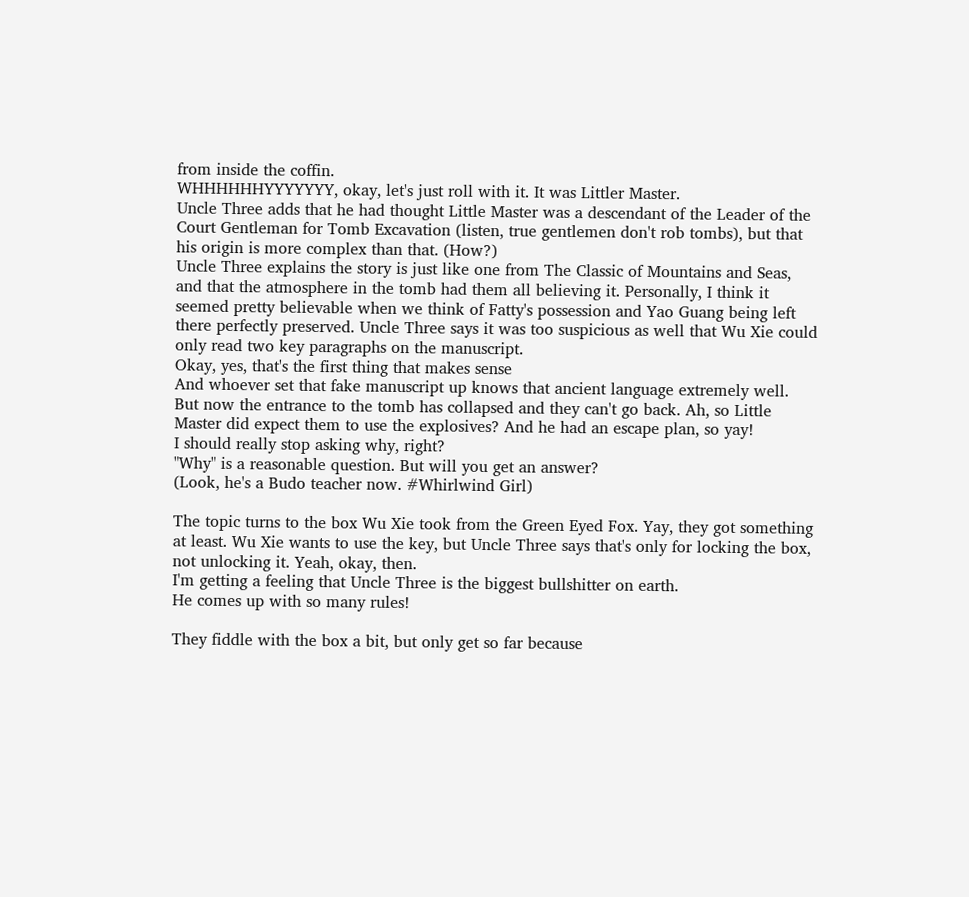from inside the coffin.
WHHHHHHYYYYYYY, okay, let's just roll with it. It was Littler Master.
Uncle Three adds that he had thought Little Master was a descendant of the Leader of the Court Gentleman for Tomb Excavation (listen, true gentlemen don't rob tombs), but that his origin is more complex than that. (How?)
Uncle Three explains the story is just like one from The Classic of Mountains and Seas, and that the atmosphere in the tomb had them all believing it. Personally, I think it seemed pretty believable when we think of Fatty's possession and Yao Guang being left there perfectly preserved. Uncle Three says it was too suspicious as well that Wu Xie could only read two key paragraphs on the manuscript.
Okay, yes, that's the first thing that makes sense
And whoever set that fake manuscript up knows that ancient language extremely well.
But now the entrance to the tomb has collapsed and they can't go back. Ah, so Little Master did expect them to use the explosives? And he had an escape plan, so yay!
I should really stop asking why, right?
"Why" is a reasonable question. But will you get an answer?
(Look, he's a Budo teacher now. #Whirlwind Girl)

The topic turns to the box Wu Xie took from the Green Eyed Fox. Yay, they got something at least. Wu Xie wants to use the key, but Uncle Three says that's only for locking the box, not unlocking it. Yeah, okay, then.
I'm getting a feeling that Uncle Three is the biggest bullshitter on earth.
He comes up with so many rules!

They fiddle with the box a bit, but only get so far because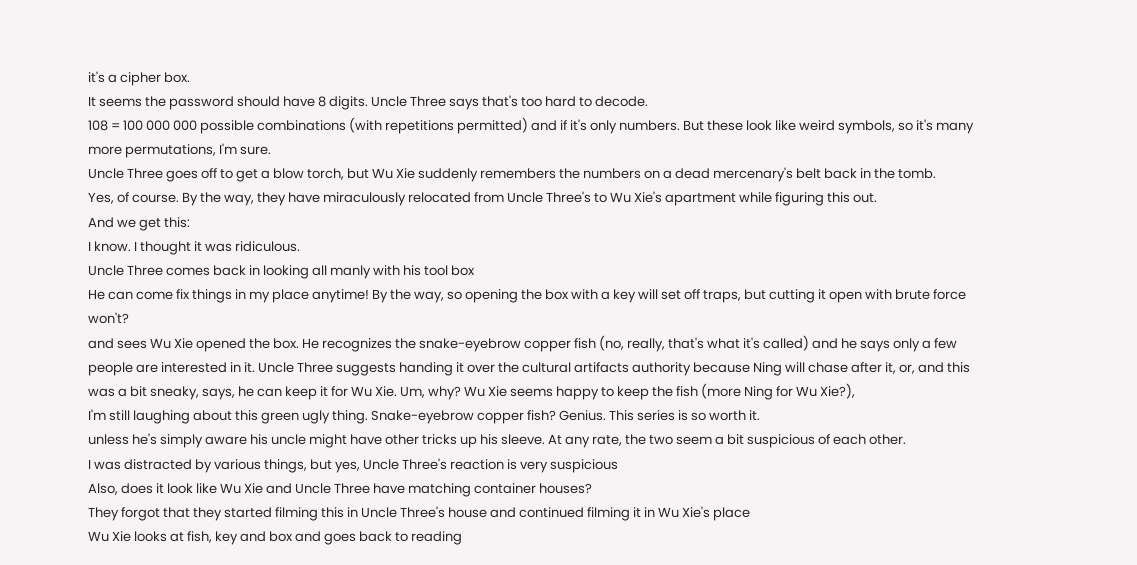it's a cipher box.
It seems the password should have 8 digits. Uncle Three says that's too hard to decode.
108 = 100 000 000 possible combinations (with repetitions permitted) and if it's only numbers. But these look like weird symbols, so it's many more permutations, I'm sure.
Uncle Three goes off to get a blow torch, but Wu Xie suddenly remembers the numbers on a dead mercenary's belt back in the tomb.
Yes, of course. By the way, they have miraculously relocated from Uncle Three's to Wu Xie's apartment while figuring this out.
And we get this:
I know. I thought it was ridiculous.
Uncle Three comes back in looking all manly with his tool box
He can come fix things in my place anytime! By the way, so opening the box with a key will set off traps, but cutting it open with brute force won't?
and sees Wu Xie opened the box. He recognizes the snake-eyebrow copper fish (no, really, that's what it's called) and he says only a few people are interested in it. Uncle Three suggests handing it over the cultural artifacts authority because Ning will chase after it, or, and this was a bit sneaky, says, he can keep it for Wu Xie. Um, why? Wu Xie seems happy to keep the fish (more Ning for Wu Xie?),
I'm still laughing about this green ugly thing. Snake-eyebrow copper fish? Genius. This series is so worth it.
unless he's simply aware his uncle might have other tricks up his sleeve. At any rate, the two seem a bit suspicious of each other.
I was distracted by various things, but yes, Uncle Three's reaction is very suspicious
Also, does it look like Wu Xie and Uncle Three have matching container houses?
They forgot that they started filming this in Uncle Three's house and continued filming it in Wu Xie's place
Wu Xie looks at fish, key and box and goes back to reading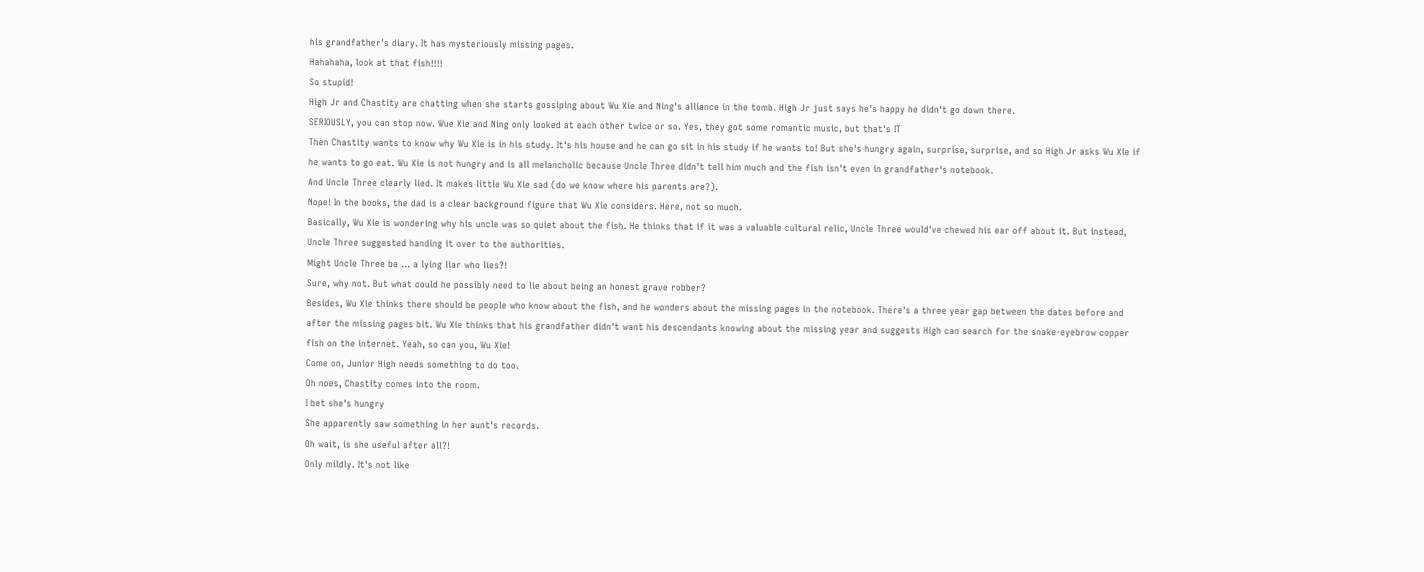his grandfather's diary. It has mysteriously missing pages.
Hahahaha, look at that fish!!!!
So stupid!
High Jr and Chastity are chatting when she starts gossiping about Wu Xie and Ning's alliance in the tomb. High Jr just says he's happy he didn't go down there.
SERIOUSLY, you can stop now. Wue Xie and Ning only looked at each other twice or so. Yes, they got some romantic music, but that's IT
Then Chastity wants to know why Wu Xie is in his study. It's his house and he can go sit in his study if he wants to! But she's hungry again, surprise, surprise, and so High Jr asks Wu Xie if he wants to go eat. Wu Xie is not hungry and is all melancholic because Uncle Three didn't tell him much and the fish isn't even in grandfather's notebook.
And Uncle Three clearly lied. It makes little Wu Xie sad (do we know where his parents are?).
Nope! In the books, the dad is a clear background figure that Wu Xie considers. Here, not so much.
Basically, Wu Xie is wondering why his uncle was so quiet about the fish. He thinks that if it was a valuable cultural relic, Uncle Three would've chewed his ear off about it. But instead, Uncle Three suggested handing it over to the authorities.
Might Uncle Three be ... a lying liar who lies?!
Sure, why not. But what could he possibly need to lie about being an honest grave robber?
Besides, Wu Xie thinks there should be people who know about the fish, and he wonders about the missing pages in the notebook. There's a three year gap between the dates before and after the missing pages bit. Wu Xie thinks that his grandfather didn't want his descendants knowing about the missing year and suggests High can search for the snake-eyebrow copper fish on the internet. Yeah, so can you, Wu Xie!
Come on, Junior High needs something to do too.
Oh noes, Chastity comes into the room.
I bet she's hungry
She apparently saw something in her aunt's records.
Oh wait, is she useful after all?!
Only mildly. It's not like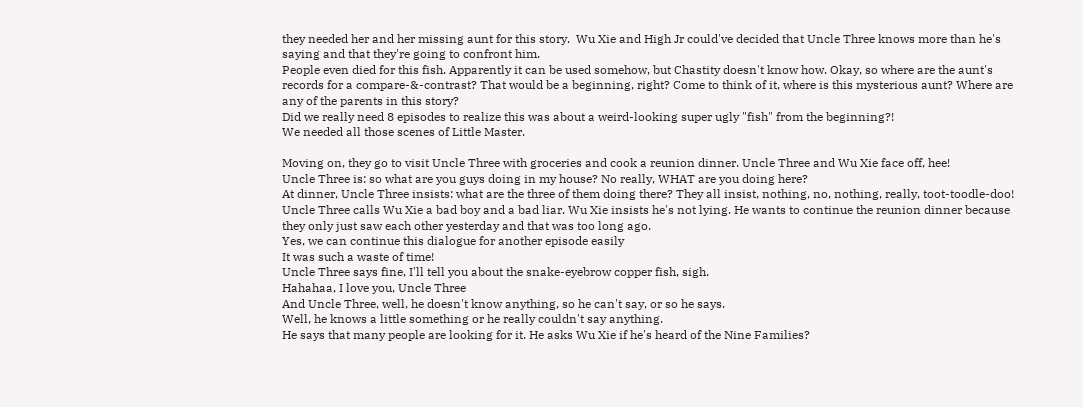they needed her and her missing aunt for this story.  Wu Xie and High Jr could've decided that Uncle Three knows more than he's saying and that they're going to confront him.
People even died for this fish. Apparently it can be used somehow, but Chastity doesn't know how. Okay, so where are the aunt's records for a compare-&-contrast? That would be a beginning, right? Come to think of it, where is this mysterious aunt? Where are any of the parents in this story?
Did we really need 8 episodes to realize this was about a weird-looking super ugly "fish" from the beginning?!
We needed all those scenes of Little Master.

Moving on, they go to visit Uncle Three with groceries and cook a reunion dinner. Uncle Three and Wu Xie face off, hee!
Uncle Three is: so what are you guys doing in my house? No really, WHAT are you doing here?
At dinner, Uncle Three insists: what are the three of them doing there? They all insist, nothing, no, nothing, really, toot-toodle-doo!
Uncle Three calls Wu Xie a bad boy and a bad liar. Wu Xie insists he's not lying. He wants to continue the reunion dinner because they only just saw each other yesterday and that was too long ago.
Yes, we can continue this dialogue for another episode easily
It was such a waste of time!
Uncle Three says fine, I'll tell you about the snake-eyebrow copper fish, sigh.
Hahahaa, I love you, Uncle Three
And Uncle Three, well, he doesn't know anything, so he can't say, or so he says.
Well, he knows a little something or he really couldn't say anything.
He says that many people are looking for it. He asks Wu Xie if he's heard of the Nine Families?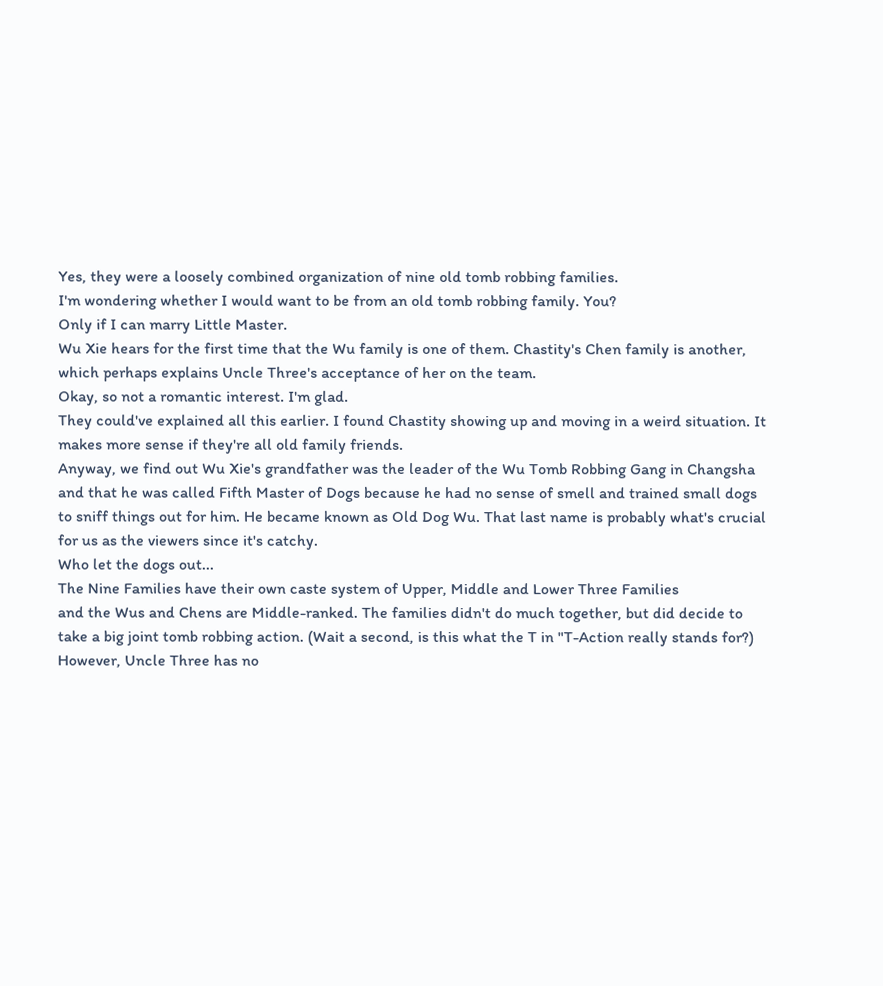Yes, they were a loosely combined organization of nine old tomb robbing families.
I'm wondering whether I would want to be from an old tomb robbing family. You?
Only if I can marry Little Master.
Wu Xie hears for the first time that the Wu family is one of them. Chastity's Chen family is another, which perhaps explains Uncle Three's acceptance of her on the team.
Okay, so not a romantic interest. I'm glad.
They could've explained all this earlier. I found Chastity showing up and moving in a weird situation. It makes more sense if they're all old family friends.
Anyway, we find out Wu Xie's grandfather was the leader of the Wu Tomb Robbing Gang in Changsha and that he was called Fifth Master of Dogs because he had no sense of smell and trained small dogs to sniff things out for him. He became known as Old Dog Wu. That last name is probably what's crucial for us as the viewers since it's catchy.
Who let the dogs out...
The Nine Families have their own caste system of Upper, Middle and Lower Three Families
and the Wus and Chens are Middle-ranked. The families didn't do much together, but did decide to take a big joint tomb robbing action. (Wait a second, is this what the T in "T-Action really stands for?)  However, Uncle Three has no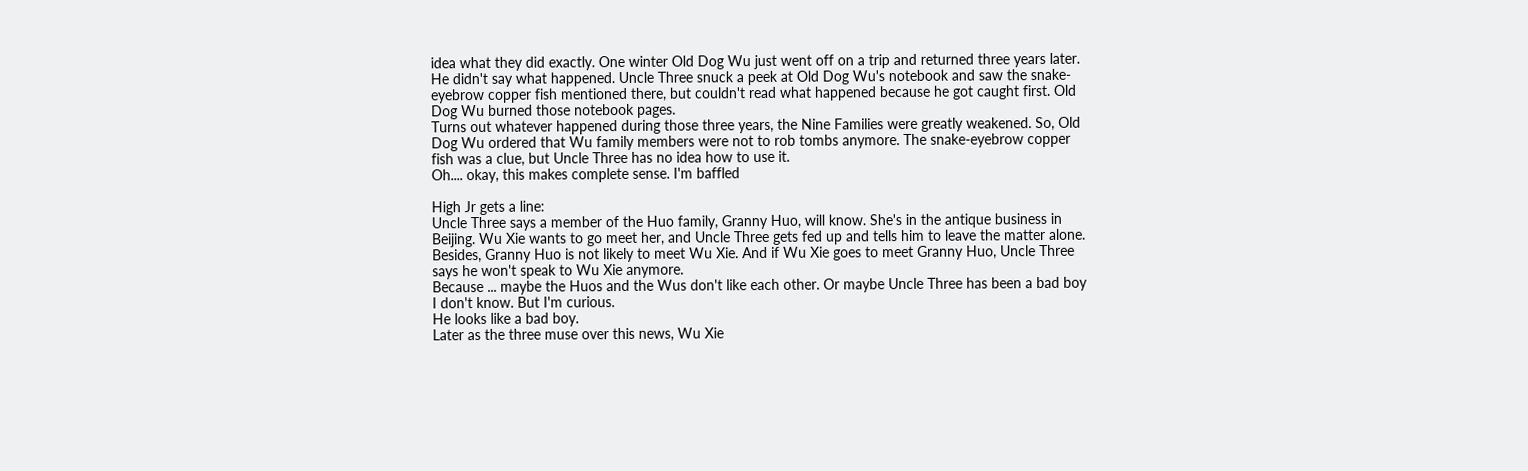idea what they did exactly. One winter Old Dog Wu just went off on a trip and returned three years later. He didn't say what happened. Uncle Three snuck a peek at Old Dog Wu's notebook and saw the snake-eyebrow copper fish mentioned there, but couldn't read what happened because he got caught first. Old Dog Wu burned those notebook pages.
Turns out whatever happened during those three years, the Nine Families were greatly weakened. So, Old Dog Wu ordered that Wu family members were not to rob tombs anymore. The snake-eyebrow copper fish was a clue, but Uncle Three has no idea how to use it.
Oh.... okay, this makes complete sense. I'm baffled

High Jr gets a line:
Uncle Three says a member of the Huo family, Granny Huo, will know. She's in the antique business in Beijing. Wu Xie wants to go meet her, and Uncle Three gets fed up and tells him to leave the matter alone. Besides, Granny Huo is not likely to meet Wu Xie. And if Wu Xie goes to meet Granny Huo, Uncle Three says he won't speak to Wu Xie anymore.
Because ... maybe the Huos and the Wus don't like each other. Or maybe Uncle Three has been a bad boy
I don't know. But I'm curious.
He looks like a bad boy.
Later as the three muse over this news, Wu Xie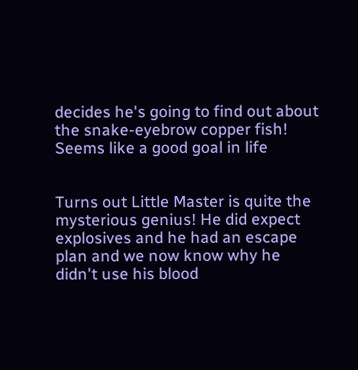decides he's going to find out about the snake-eyebrow copper fish!
Seems like a good goal in life


Turns out Little Master is quite the mysterious genius! He did expect explosives and he had an escape plan and we now know why he didn't use his blood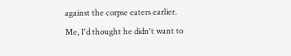against the corpse eaters earlier. Me, I'd thought he didn't want to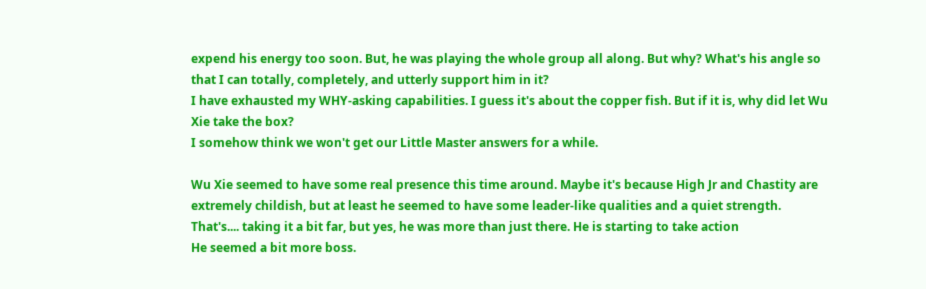expend his energy too soon. But, he was playing the whole group all along. But why? What's his angle so that I can totally, completely, and utterly support him in it?
I have exhausted my WHY-asking capabilities. I guess it's about the copper fish. But if it is, why did let Wu Xie take the box?
I somehow think we won't get our Little Master answers for a while.

Wu Xie seemed to have some real presence this time around. Maybe it's because High Jr and Chastity are extremely childish, but at least he seemed to have some leader-like qualities and a quiet strength.
That's.... taking it a bit far, but yes, he was more than just there. He is starting to take action
He seemed a bit more boss.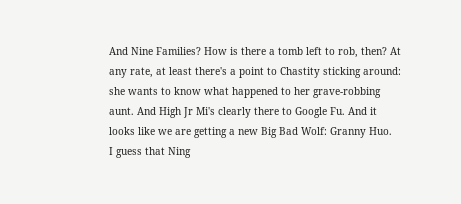And Nine Families? How is there a tomb left to rob, then? At any rate, at least there's a point to Chastity sticking around: she wants to know what happened to her grave-robbing aunt. And High Jr Mi's clearly there to Google Fu. And it looks like we are getting a new Big Bad Wolf: Granny Huo.
I guess that Ning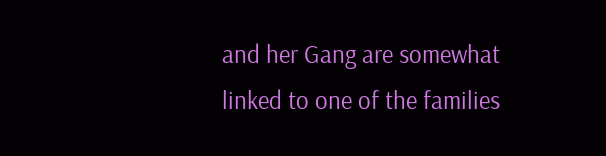and her Gang are somewhat linked to one of the families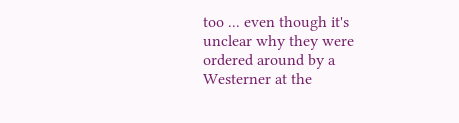too ... even though it's unclear why they were ordered around by a Westerner at the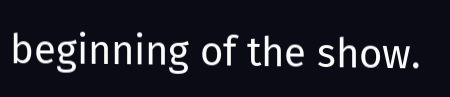beginning of the show.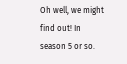Oh well, we might find out! In season 5 or so.